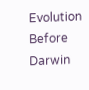Evolution Before Darwin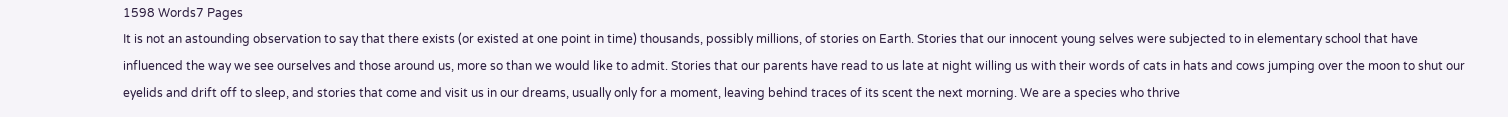1598 Words7 Pages
It is not an astounding observation to say that there exists (or existed at one point in time) thousands, possibly millions, of stories on Earth. Stories that our innocent young selves were subjected to in elementary school that have influenced the way we see ourselves and those around us, more so than we would like to admit. Stories that our parents have read to us late at night willing us with their words of cats in hats and cows jumping over the moon to shut our eyelids and drift off to sleep, and stories that come and visit us in our dreams, usually only for a moment, leaving behind traces of its scent the next morning. We are a species who thrive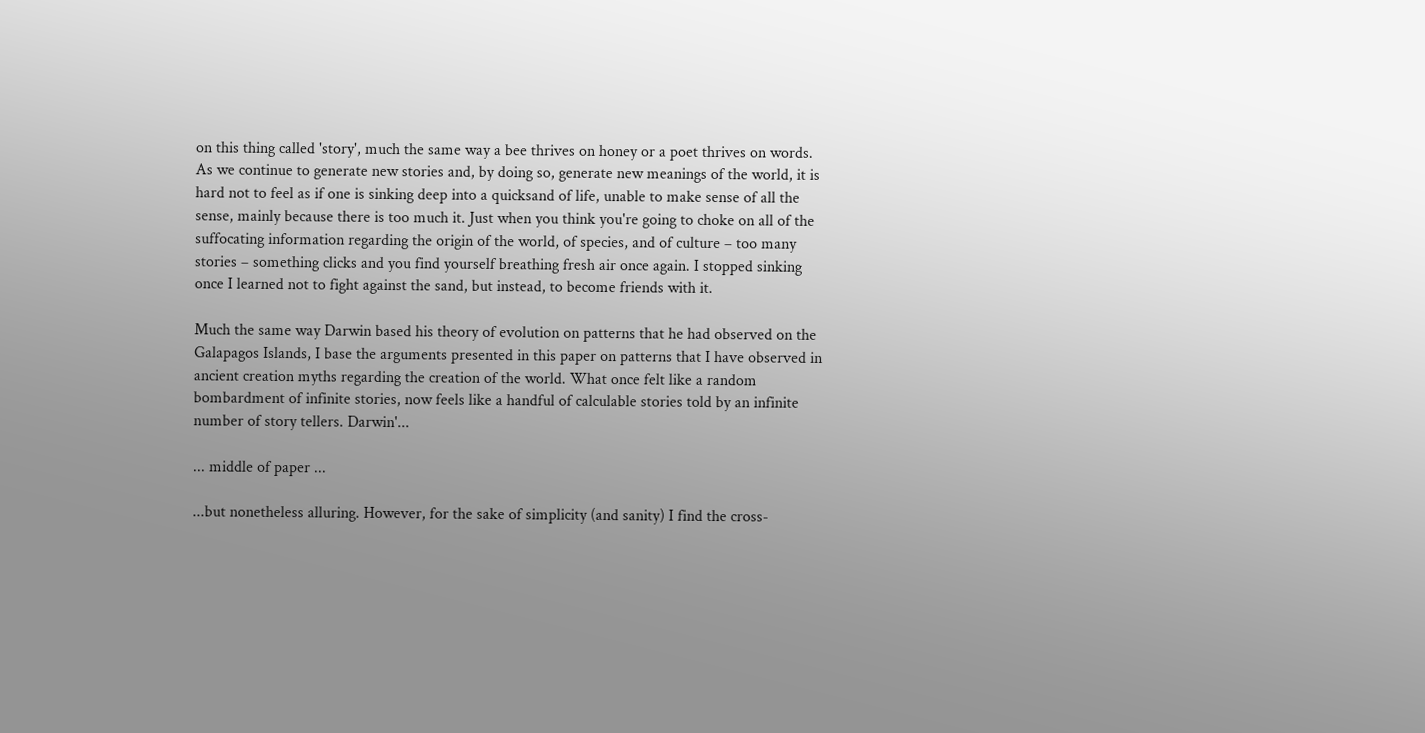on this thing called 'story', much the same way a bee thrives on honey or a poet thrives on words. As we continue to generate new stories and, by doing so, generate new meanings of the world, it is hard not to feel as if one is sinking deep into a quicksand of life, unable to make sense of all the sense, mainly because there is too much it. Just when you think you're going to choke on all of the suffocating information regarding the origin of the world, of species, and of culture – too many stories – something clicks and you find yourself breathing fresh air once again. I stopped sinking once I learned not to fight against the sand, but instead, to become friends with it.

Much the same way Darwin based his theory of evolution on patterns that he had observed on the Galapagos Islands, I base the arguments presented in this paper on patterns that I have observed in ancient creation myths regarding the creation of the world. What once felt like a random bombardment of infinite stories, now feels like a handful of calculable stories told by an infinite number of story tellers. Darwin'...

... middle of paper ...

...but nonetheless alluring. However, for the sake of simplicity (and sanity) I find the cross-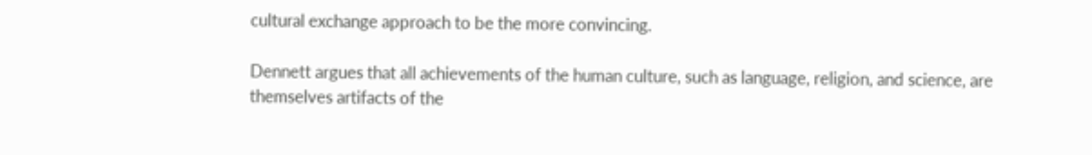cultural exchange approach to be the more convincing.

Dennett argues that all achievements of the human culture, such as language, religion, and science, are themselves artifacts of the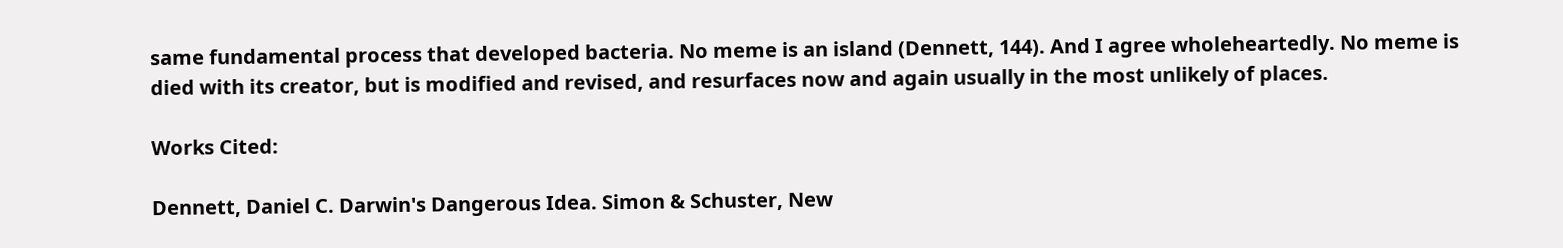same fundamental process that developed bacteria. No meme is an island (Dennett, 144). And I agree wholeheartedly. No meme is died with its creator, but is modified and revised, and resurfaces now and again usually in the most unlikely of places.

Works Cited:

Dennett, Daniel C. Darwin's Dangerous Idea. Simon & Schuster, New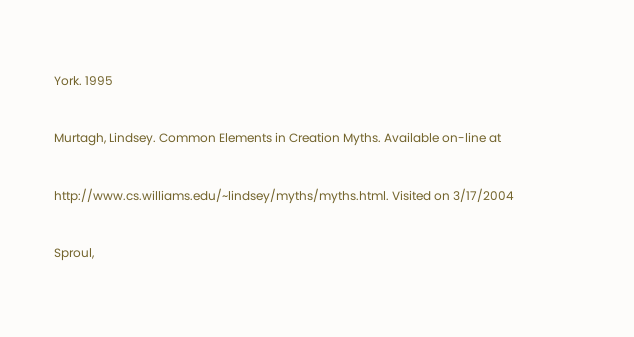York. 1995

Murtagh, Lindsey. Common Elements in Creation Myths. Available on-line at

http://www.cs.williams.edu/~lindsey/myths/myths.html. Visited on 3/17/2004

Sproul,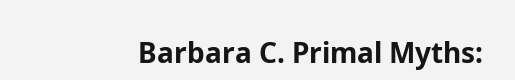Barbara C. Primal Myths: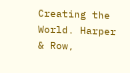Creating the World. Harper & Row,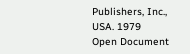Publishers, Inc., USA. 1979
Open Document